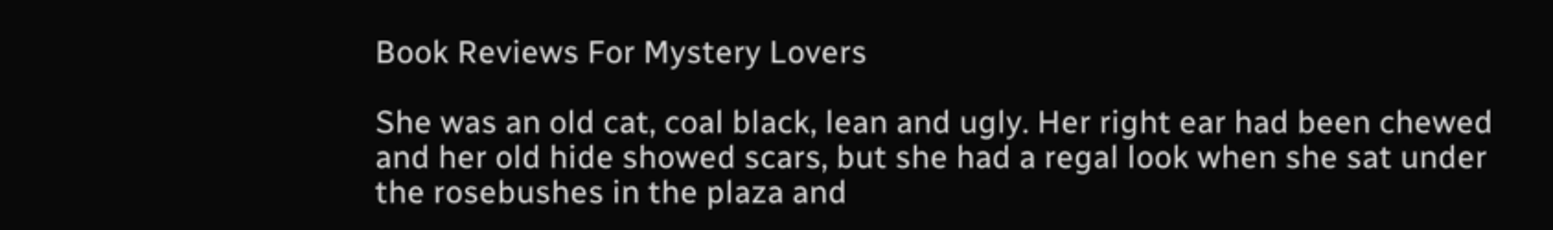Book Reviews For Mystery Lovers

She was an old cat, coal black, lean and ugly. Her right ear had been chewed and her old hide showed scars, but she had a regal look when she sat under the rosebushes in the plaza and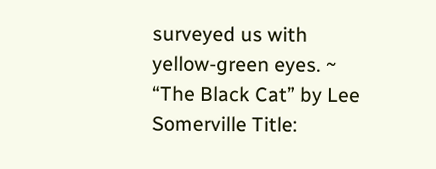surveyed us with yellow-green eyes. ~ “The Black Cat” by Lee Somerville Title: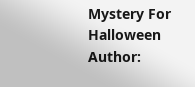Mystery For Halloween  Author: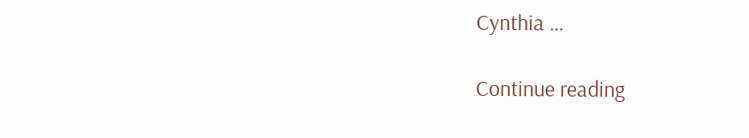Cynthia …

Continue reading